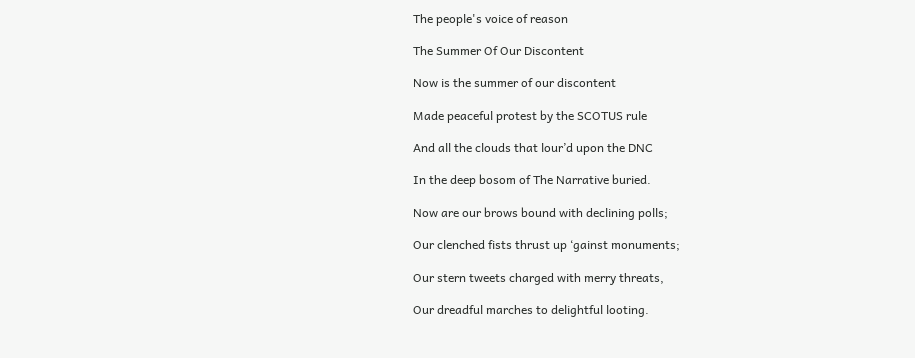The people's voice of reason

The Summer Of Our Discontent

Now is the summer of our discontent

Made peaceful protest by the SCOTUS rule

And all the clouds that lour’d upon the DNC

In the deep bosom of The Narrative buried.

Now are our brows bound with declining polls;

Our clenched fists thrust up ‘gainst monuments;

Our stern tweets charged with merry threats,

Our dreadful marches to delightful looting.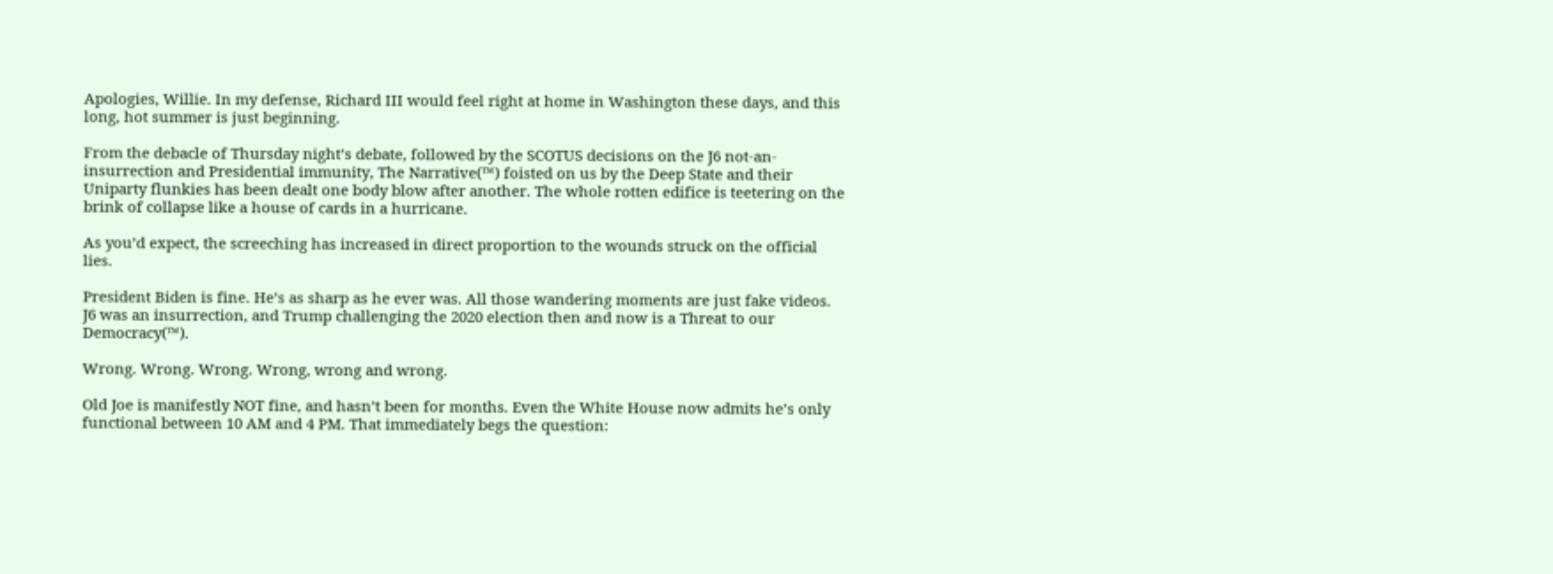Apologies, Willie. In my defense, Richard III would feel right at home in Washington these days, and this long, hot summer is just beginning.

From the debacle of Thursday night’s debate, followed by the SCOTUS decisions on the J6 not-an-insurrection and Presidential immunity, The Narrative(™) foisted on us by the Deep State and their Uniparty flunkies has been dealt one body blow after another. The whole rotten edifice is teetering on the brink of collapse like a house of cards in a hurricane.

As you’d expect, the screeching has increased in direct proportion to the wounds struck on the official lies.

President Biden is fine. He’s as sharp as he ever was. All those wandering moments are just fake videos. J6 was an insurrection, and Trump challenging the 2020 election then and now is a Threat to our Democracy(™).

Wrong. Wrong. Wrong. Wrong, wrong and wrong.

Old Joe is manifestly NOT fine, and hasn’t been for months. Even the White House now admits he’s only functional between 10 AM and 4 PM. That immediately begs the question: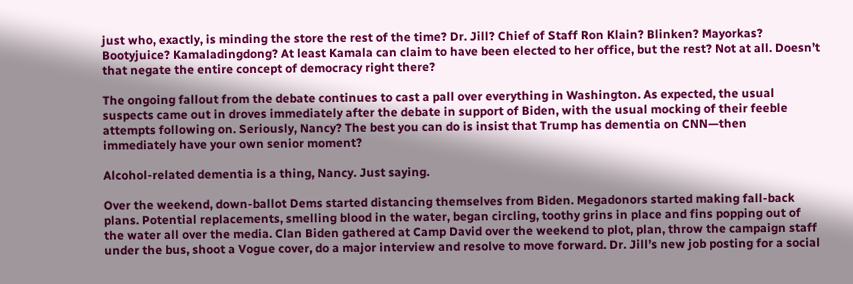just who, exactly, is minding the store the rest of the time? Dr. Jill? Chief of Staff Ron Klain? Blinken? Mayorkas? Bootyjuice? Kamaladingdong? At least Kamala can claim to have been elected to her office, but the rest? Not at all. Doesn’t that negate the entire concept of democracy right there?

The ongoing fallout from the debate continues to cast a pall over everything in Washington. As expected, the usual suspects came out in droves immediately after the debate in support of Biden, with the usual mocking of their feeble attempts following on. Seriously, Nancy? The best you can do is insist that Trump has dementia on CNN—then immediately have your own senior moment?

Alcohol-related dementia is a thing, Nancy. Just saying.

Over the weekend, down-ballot Dems started distancing themselves from Biden. Megadonors started making fall-back plans. Potential replacements, smelling blood in the water, began circling, toothy grins in place and fins popping out of the water all over the media. Clan Biden gathered at Camp David over the weekend to plot, plan, throw the campaign staff under the bus, shoot a Vogue cover, do a major interview and resolve to move forward. Dr. Jill’s new job posting for a social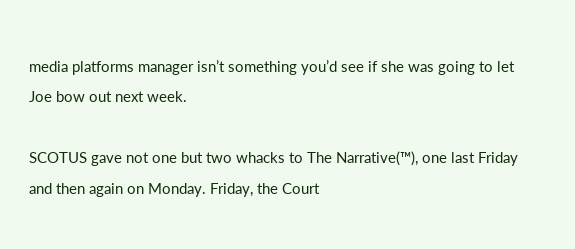media platforms manager isn’t something you’d see if she was going to let Joe bow out next week.

SCOTUS gave not one but two whacks to The Narrative(™), one last Friday and then again on Monday. Friday, the Court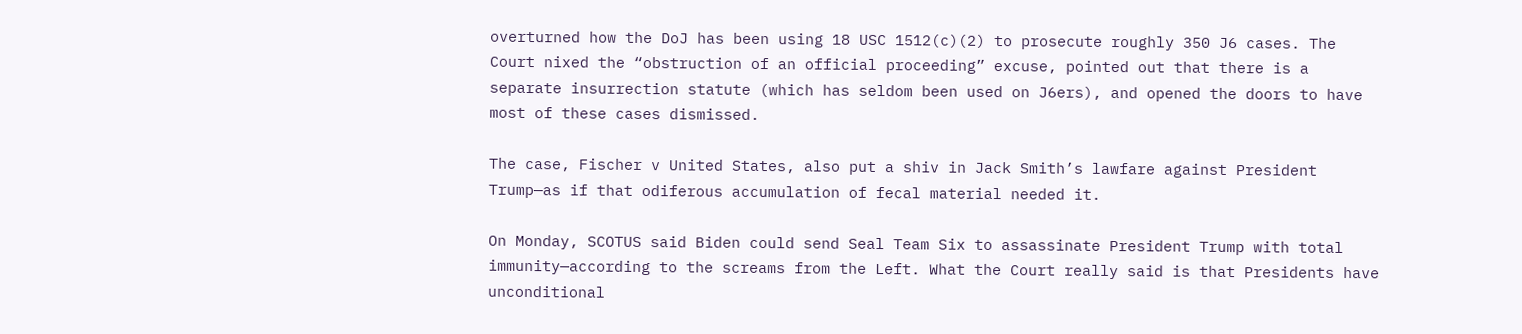overturned how the DoJ has been using 18 USC 1512(c)(2) to prosecute roughly 350 J6 cases. The Court nixed the “obstruction of an official proceeding” excuse, pointed out that there is a separate insurrection statute (which has seldom been used on J6ers), and opened the doors to have most of these cases dismissed.

The case, Fischer v United States, also put a shiv in Jack Smith’s lawfare against President Trump—as if that odiferous accumulation of fecal material needed it.

On Monday, SCOTUS said Biden could send Seal Team Six to assassinate President Trump with total immunity—according to the screams from the Left. What the Court really said is that Presidents have unconditional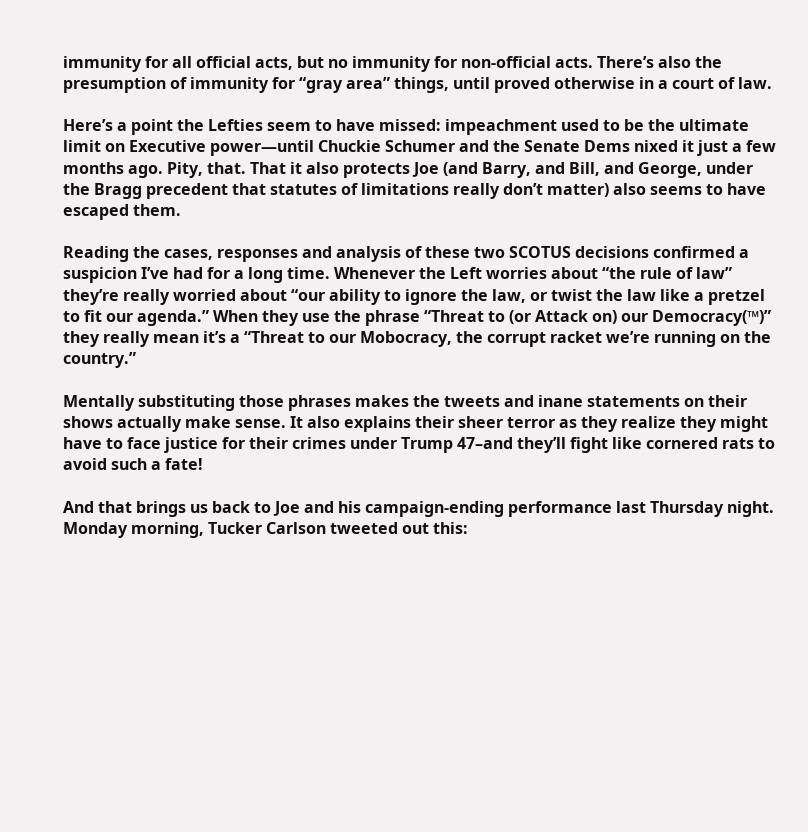immunity for all official acts, but no immunity for non-official acts. There’s also the presumption of immunity for “gray area” things, until proved otherwise in a court of law.

Here’s a point the Lefties seem to have missed: impeachment used to be the ultimate limit on Executive power—until Chuckie Schumer and the Senate Dems nixed it just a few months ago. Pity, that. That it also protects Joe (and Barry, and Bill, and George, under the Bragg precedent that statutes of limitations really don’t matter) also seems to have escaped them.

Reading the cases, responses and analysis of these two SCOTUS decisions confirmed a suspicion I’ve had for a long time. Whenever the Left worries about “the rule of law” they’re really worried about “our ability to ignore the law, or twist the law like a pretzel to fit our agenda.” When they use the phrase “Threat to (or Attack on) our Democracy(™)” they really mean it’s a “Threat to our Mobocracy, the corrupt racket we’re running on the country.”

Mentally substituting those phrases makes the tweets and inane statements on their shows actually make sense. It also explains their sheer terror as they realize they might have to face justice for their crimes under Trump 47–and they’ll fight like cornered rats to avoid such a fate!

And that brings us back to Joe and his campaign-ending performance last Thursday night. Monday morning, Tucker Carlson tweeted out this: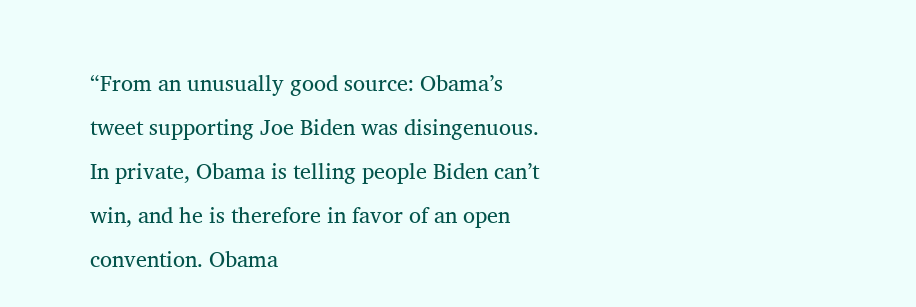“From an unusually good source: Obama’s tweet supporting Joe Biden was disingenuous. In private, Obama is telling people Biden can’t win, and he is therefore in favor of an open convention. Obama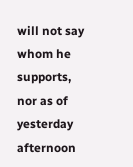will not say whom he supports, nor as of yesterday afternoon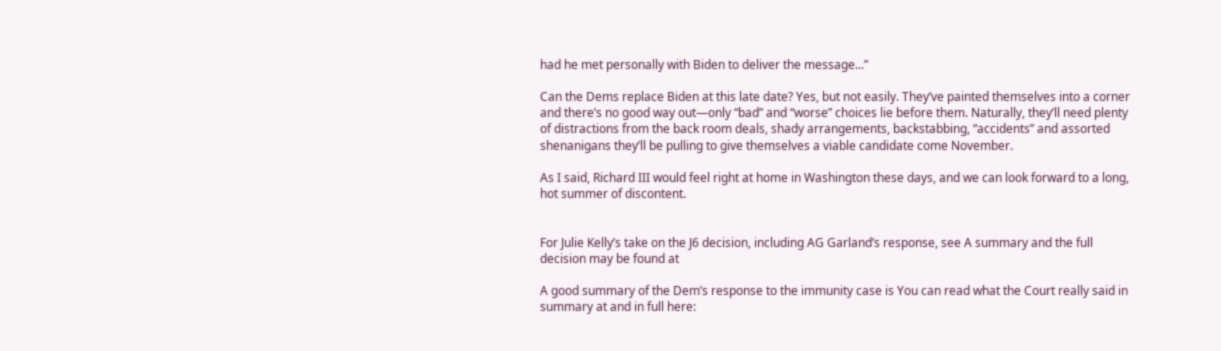had he met personally with Biden to deliver the message...”

Can the Dems replace Biden at this late date? Yes, but not easily. They’ve painted themselves into a corner and there’s no good way out—only “bad” and “worse” choices lie before them. Naturally, they’ll need plenty of distractions from the back room deals, shady arrangements, backstabbing, “accidents” and assorted shenanigans they’ll be pulling to give themselves a viable candidate come November.

As I said, Richard III would feel right at home in Washington these days, and we can look forward to a long, hot summer of discontent.


For Julie Kelly’s take on the J6 decision, including AG Garland’s response, see A summary and the full decision may be found at

A good summary of the Dem’s response to the immunity case is You can read what the Court really said in summary at and in full here: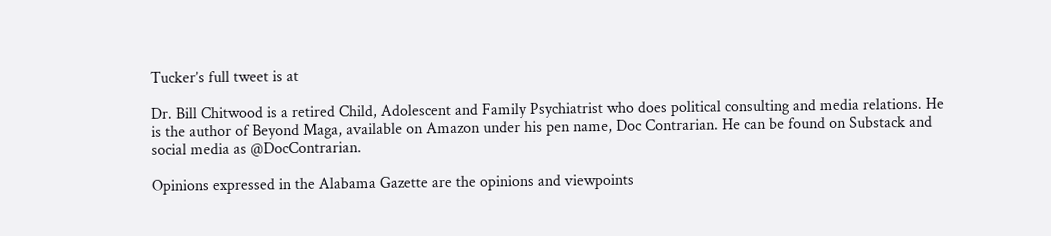Tucker’s full tweet is at

Dr. Bill Chitwood is a retired Child, Adolescent and Family Psychiatrist who does political consulting and media relations. He is the author of Beyond Maga, available on Amazon under his pen name, Doc Contrarian. He can be found on Substack and social media as @DocContrarian.

Opinions expressed in the Alabama Gazette are the opinions and viewpoints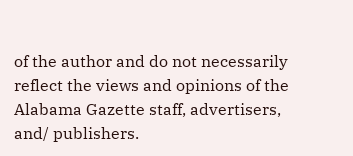of the author and do not necessarily reflect the views and opinions of the Alabama Gazette staff, advertisers, and/ publishers.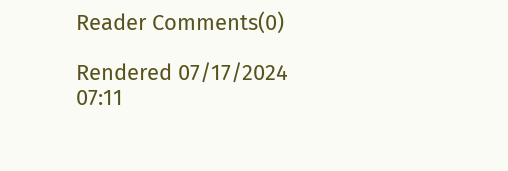Reader Comments(0)

Rendered 07/17/2024 07:11